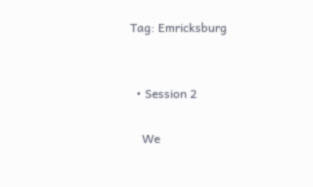Tag: Emricksburg


  • Session 2

    We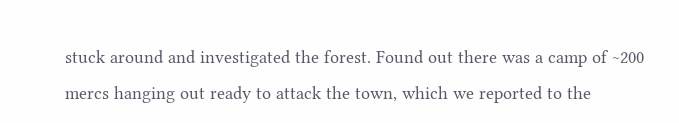stuck around and investigated the forest. Found out there was a camp of ~200 mercs hanging out ready to attack the town, which we reported to the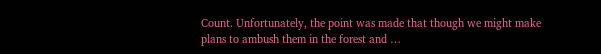Count. Unfortunately, the point was made that though we might make plans to ambush them in the forest and …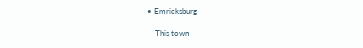• Emricksburg

    This town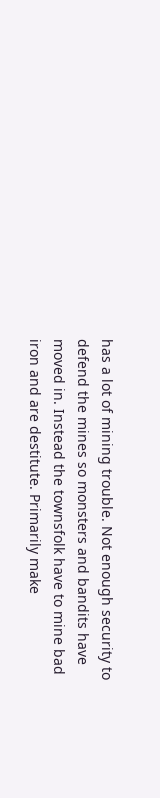has a lot of mining trouble. Not enough security to defend the mines so monsters and bandits have moved in. Instead the townsfolk have to mine bad iron and are destitute. Primarily make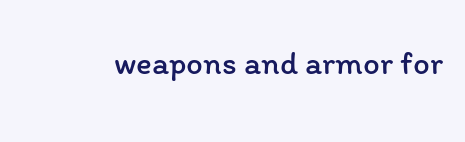weapons and armor for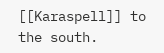[[Karaspell]] to the south.